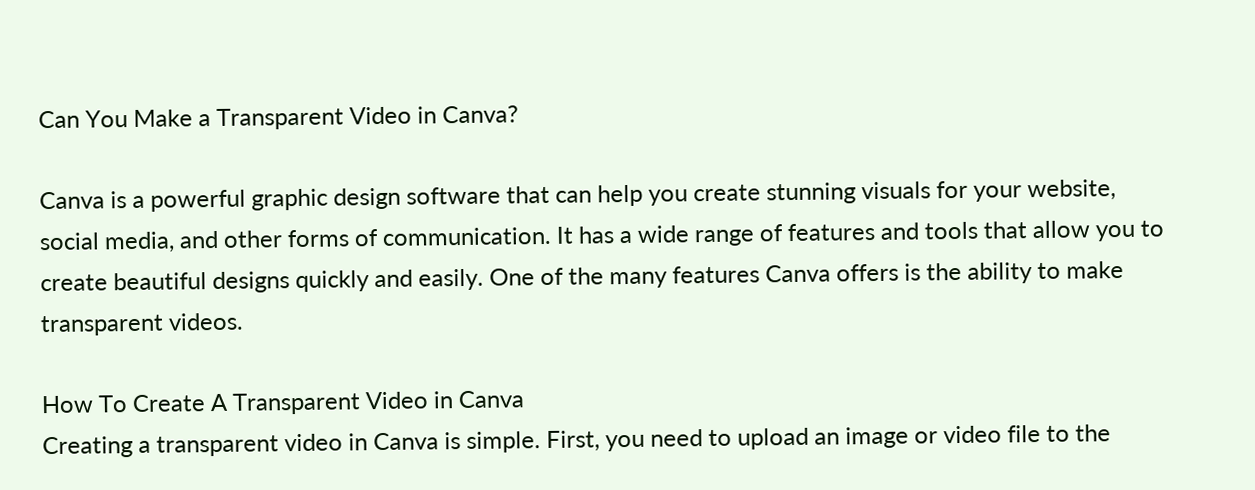Can You Make a Transparent Video in Canva?

Canva is a powerful graphic design software that can help you create stunning visuals for your website, social media, and other forms of communication. It has a wide range of features and tools that allow you to create beautiful designs quickly and easily. One of the many features Canva offers is the ability to make transparent videos.

How To Create A Transparent Video in Canva
Creating a transparent video in Canva is simple. First, you need to upload an image or video file to the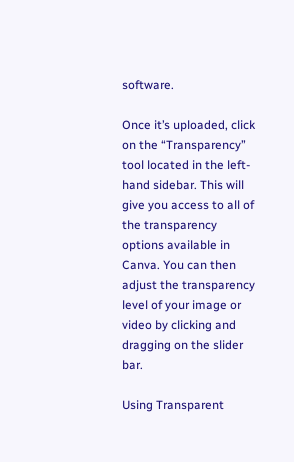software.

Once it’s uploaded, click on the “Transparency” tool located in the left-hand sidebar. This will give you access to all of the transparency options available in Canva. You can then adjust the transparency level of your image or video by clicking and dragging on the slider bar.

Using Transparent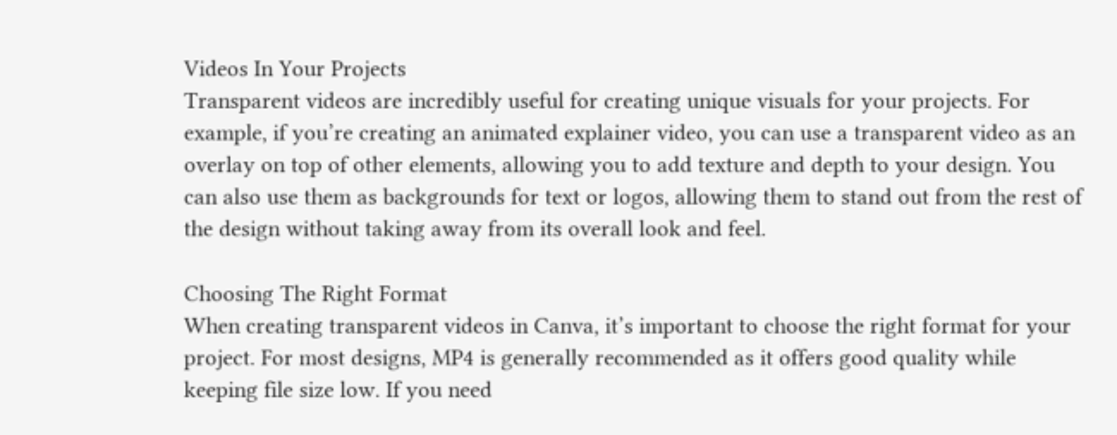Videos In Your Projects
Transparent videos are incredibly useful for creating unique visuals for your projects. For example, if you’re creating an animated explainer video, you can use a transparent video as an overlay on top of other elements, allowing you to add texture and depth to your design. You can also use them as backgrounds for text or logos, allowing them to stand out from the rest of the design without taking away from its overall look and feel.

Choosing The Right Format
When creating transparent videos in Canva, it’s important to choose the right format for your project. For most designs, MP4 is generally recommended as it offers good quality while keeping file size low. If you need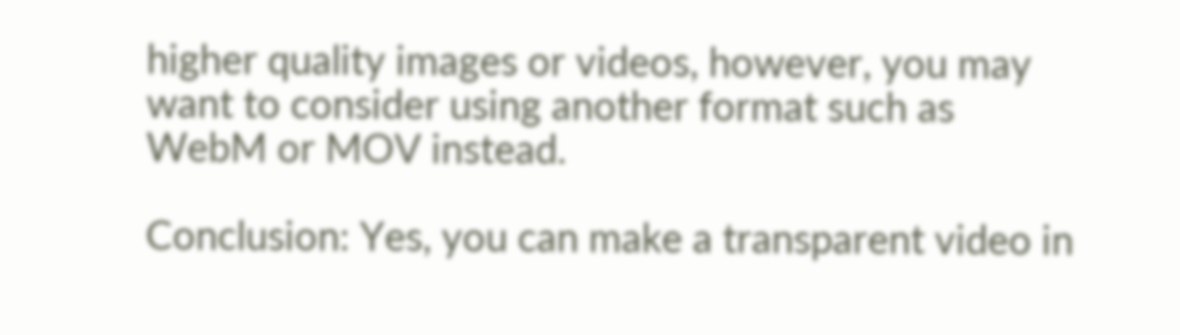higher quality images or videos, however, you may want to consider using another format such as WebM or MOV instead.

Conclusion: Yes, you can make a transparent video in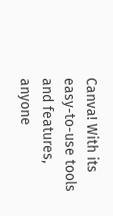Canva! With its easy-to-use tools and features, anyone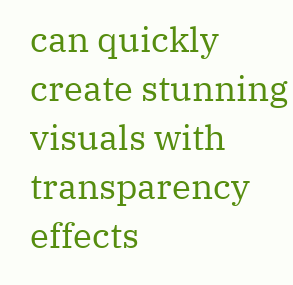can quickly create stunning visuals with transparency effects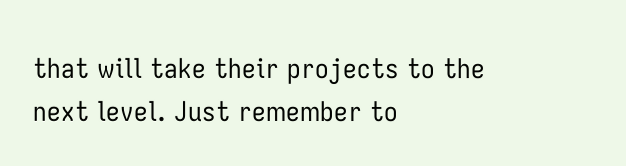that will take their projects to the next level. Just remember to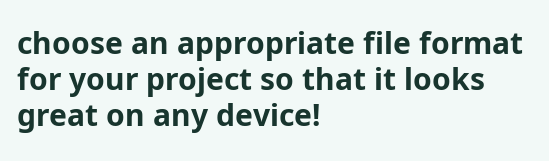choose an appropriate file format for your project so that it looks great on any device!